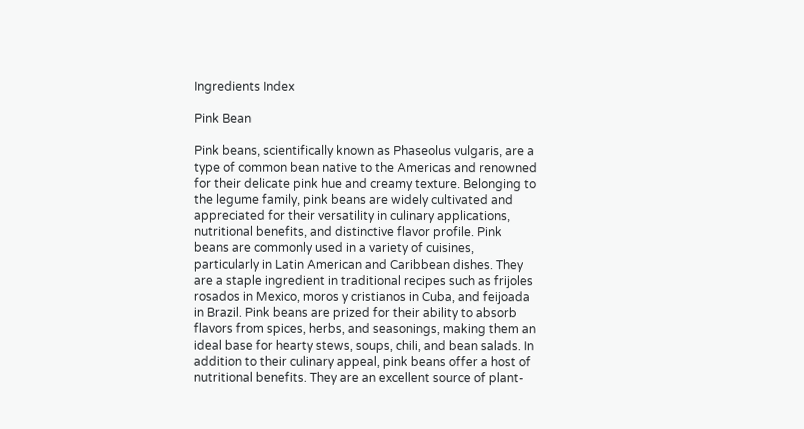Ingredients Index

Pink Bean

Pink beans, scientifically known as Phaseolus vulgaris, are a type of common bean native to the Americas and renowned for their delicate pink hue and creamy texture. Belonging to the legume family, pink beans are widely cultivated and appreciated for their versatility in culinary applications, nutritional benefits, and distinctive flavor profile. Pink beans are commonly used in a variety of cuisines, particularly in Latin American and Caribbean dishes. They are a staple ingredient in traditional recipes such as frijoles rosados in Mexico, moros y cristianos in Cuba, and feijoada in Brazil. Pink beans are prized for their ability to absorb flavors from spices, herbs, and seasonings, making them an ideal base for hearty stews, soups, chili, and bean salads. In addition to their culinary appeal, pink beans offer a host of nutritional benefits. They are an excellent source of plant-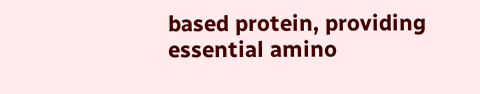based protein, providing essential amino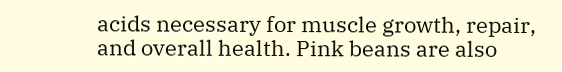acids necessary for muscle growth, repair, and overall health. Pink beans are also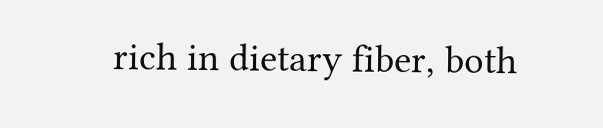rich in dietary fiber, both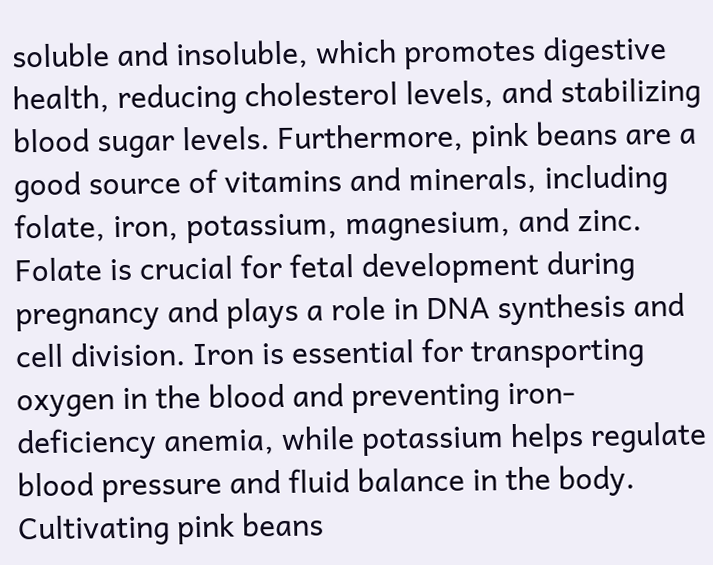soluble and insoluble, which promotes digestive health, reducing cholesterol levels, and stabilizing blood sugar levels. Furthermore, pink beans are a good source of vitamins and minerals, including folate, iron, potassium, magnesium, and zinc. Folate is crucial for fetal development during pregnancy and plays a role in DNA synthesis and cell division. Iron is essential for transporting oxygen in the blood and preventing iron-deficiency anemia, while potassium helps regulate blood pressure and fluid balance in the body. Cultivating pink beans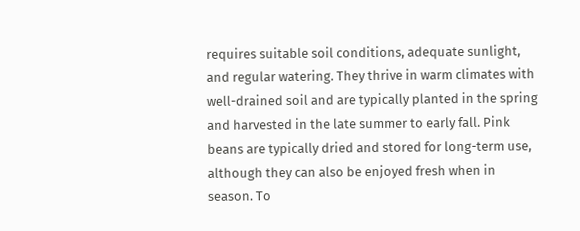requires suitable soil conditions, adequate sunlight, and regular watering. They thrive in warm climates with well-drained soil and are typically planted in the spring and harvested in the late summer to early fall. Pink beans are typically dried and stored for long-term use, although they can also be enjoyed fresh when in season. To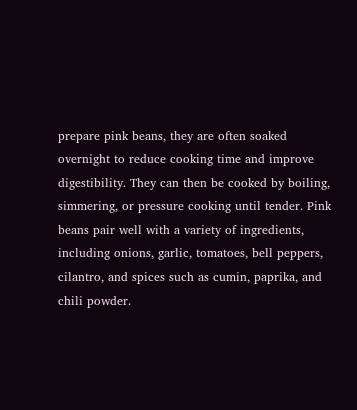prepare pink beans, they are often soaked overnight to reduce cooking time and improve digestibility. They can then be cooked by boiling, simmering, or pressure cooking until tender. Pink beans pair well with a variety of ingredients, including onions, garlic, tomatoes, bell peppers, cilantro, and spices such as cumin, paprika, and chili powder.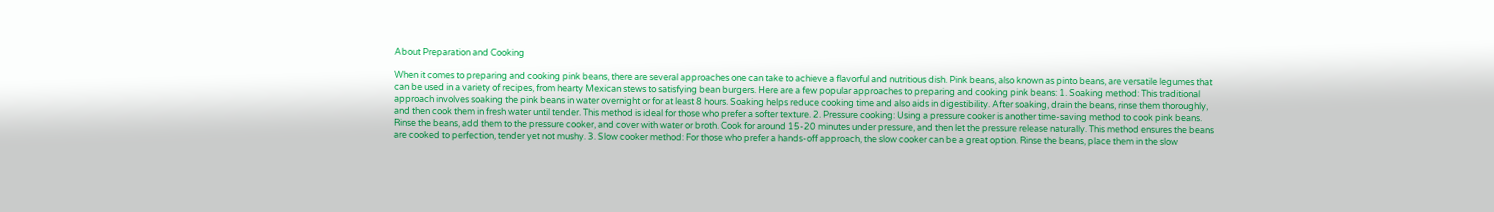About Preparation and Cooking

When it comes to preparing and cooking pink beans, there are several approaches one can take to achieve a flavorful and nutritious dish. Pink beans, also known as pinto beans, are versatile legumes that can be used in a variety of recipes, from hearty Mexican stews to satisfying bean burgers. Here are a few popular approaches to preparing and cooking pink beans: 1. Soaking method: This traditional approach involves soaking the pink beans in water overnight or for at least 8 hours. Soaking helps reduce cooking time and also aids in digestibility. After soaking, drain the beans, rinse them thoroughly, and then cook them in fresh water until tender. This method is ideal for those who prefer a softer texture. 2. Pressure cooking: Using a pressure cooker is another time-saving method to cook pink beans. Rinse the beans, add them to the pressure cooker, and cover with water or broth. Cook for around 15-20 minutes under pressure, and then let the pressure release naturally. This method ensures the beans are cooked to perfection, tender yet not mushy. 3. Slow cooker method: For those who prefer a hands-off approach, the slow cooker can be a great option. Rinse the beans, place them in the slow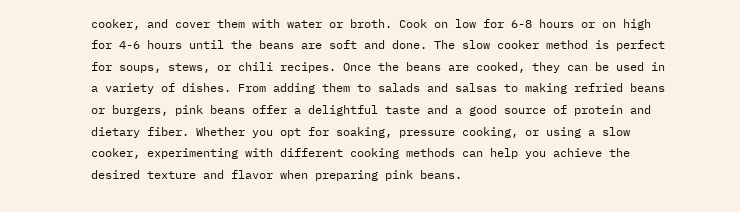cooker, and cover them with water or broth. Cook on low for 6-8 hours or on high for 4-6 hours until the beans are soft and done. The slow cooker method is perfect for soups, stews, or chili recipes. Once the beans are cooked, they can be used in a variety of dishes. From adding them to salads and salsas to making refried beans or burgers, pink beans offer a delightful taste and a good source of protein and dietary fiber. Whether you opt for soaking, pressure cooking, or using a slow cooker, experimenting with different cooking methods can help you achieve the desired texture and flavor when preparing pink beans.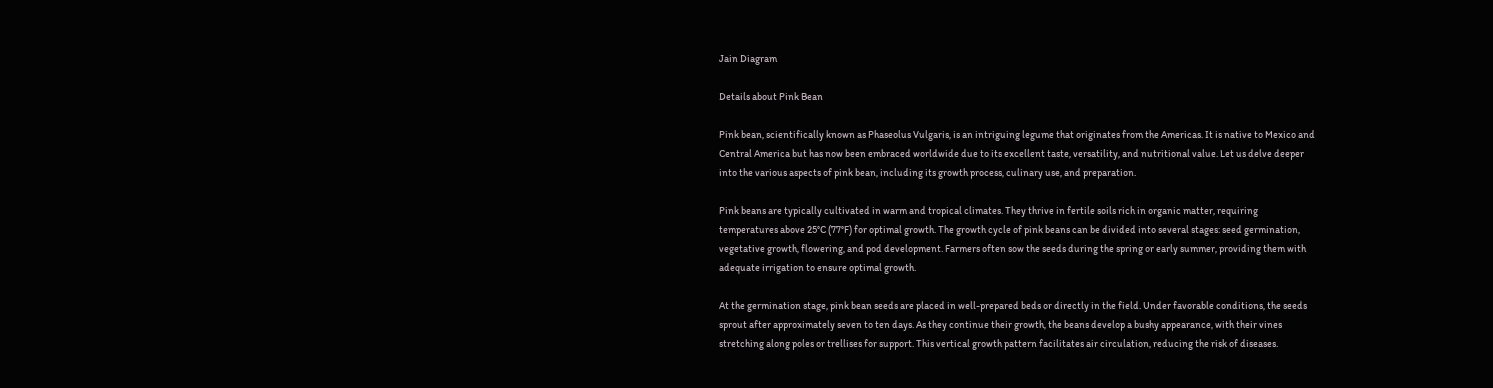Jain Diagram

Details about Pink Bean

Pink bean, scientifically known as Phaseolus Vulgaris, is an intriguing legume that originates from the Americas. It is native to Mexico and Central America but has now been embraced worldwide due to its excellent taste, versatility, and nutritional value. Let us delve deeper into the various aspects of pink bean, including its growth process, culinary use, and preparation.

Pink beans are typically cultivated in warm and tropical climates. They thrive in fertile soils rich in organic matter, requiring temperatures above 25°C (77°F) for optimal growth. The growth cycle of pink beans can be divided into several stages: seed germination, vegetative growth, flowering, and pod development. Farmers often sow the seeds during the spring or early summer, providing them with adequate irrigation to ensure optimal growth.

At the germination stage, pink bean seeds are placed in well-prepared beds or directly in the field. Under favorable conditions, the seeds sprout after approximately seven to ten days. As they continue their growth, the beans develop a bushy appearance, with their vines stretching along poles or trellises for support. This vertical growth pattern facilitates air circulation, reducing the risk of diseases.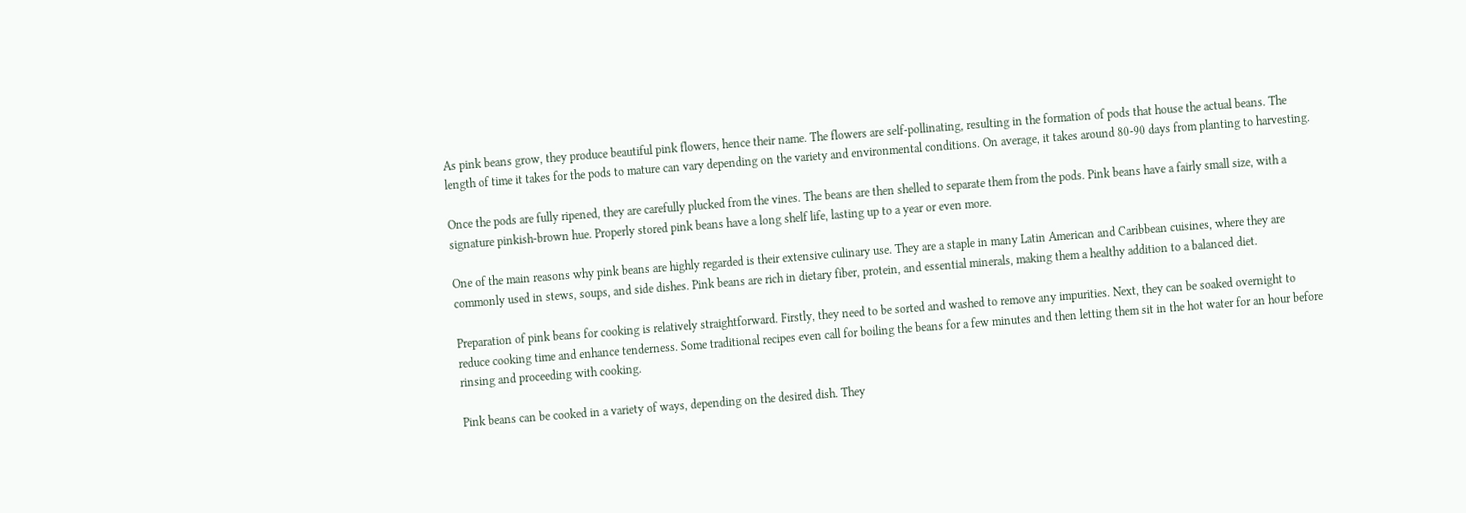As pink beans grow, they produce beautiful pink flowers, hence their name. The flowers are self-pollinating, resulting in the formation of pods that house the actual beans. The length of time it takes for the pods to mature can vary depending on the variety and environmental conditions. On average, it takes around 80-90 days from planting to harvesting.

Once the pods are fully ripened, they are carefully plucked from the vines. The beans are then shelled to separate them from the pods. Pink beans have a fairly small size, with a signature pinkish-brown hue. Properly stored pink beans have a long shelf life, lasting up to a year or even more.

One of the main reasons why pink beans are highly regarded is their extensive culinary use. They are a staple in many Latin American and Caribbean cuisines, where they are commonly used in stews, soups, and side dishes. Pink beans are rich in dietary fiber, protein, and essential minerals, making them a healthy addition to a balanced diet.

Preparation of pink beans for cooking is relatively straightforward. Firstly, they need to be sorted and washed to remove any impurities. Next, they can be soaked overnight to reduce cooking time and enhance tenderness. Some traditional recipes even call for boiling the beans for a few minutes and then letting them sit in the hot water for an hour before rinsing and proceeding with cooking.

Pink beans can be cooked in a variety of ways, depending on the desired dish. They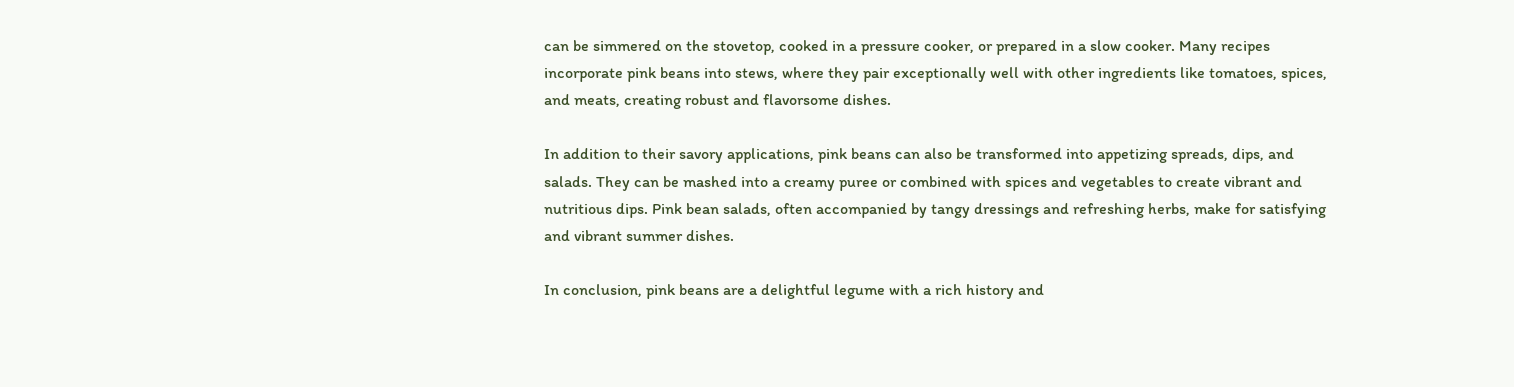can be simmered on the stovetop, cooked in a pressure cooker, or prepared in a slow cooker. Many recipes incorporate pink beans into stews, where they pair exceptionally well with other ingredients like tomatoes, spices, and meats, creating robust and flavorsome dishes.

In addition to their savory applications, pink beans can also be transformed into appetizing spreads, dips, and salads. They can be mashed into a creamy puree or combined with spices and vegetables to create vibrant and nutritious dips. Pink bean salads, often accompanied by tangy dressings and refreshing herbs, make for satisfying and vibrant summer dishes.

In conclusion, pink beans are a delightful legume with a rich history and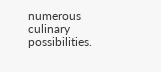numerous culinary possibilities.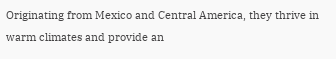Originating from Mexico and Central America, they thrive in warm climates and provide an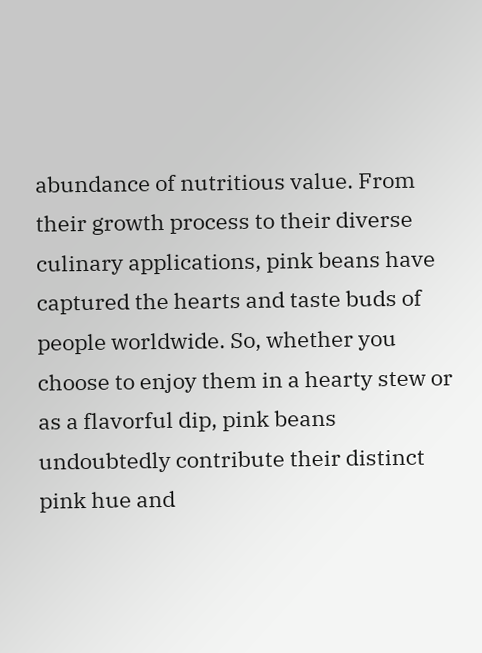abundance of nutritious value. From their growth process to their diverse culinary applications, pink beans have captured the hearts and taste buds of people worldwide. So, whether you choose to enjoy them in a hearty stew or as a flavorful dip, pink beans undoubtedly contribute their distinct pink hue and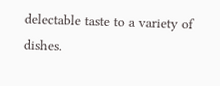delectable taste to a variety of dishes.